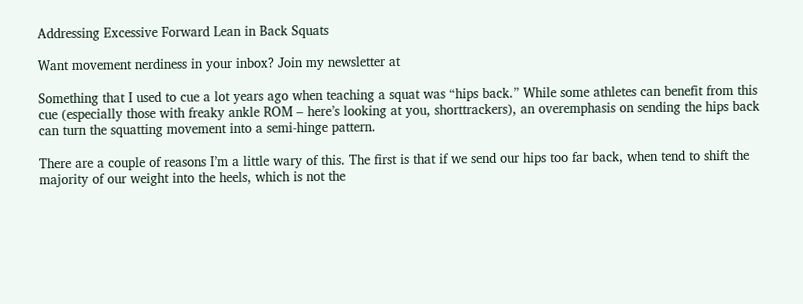Addressing Excessive Forward Lean in Back Squats

Want movement nerdiness in your inbox? Join my newsletter at

Something that I used to cue a lot years ago when teaching a squat was “hips back.” While some athletes can benefit from this cue (especially those with freaky ankle ROM – here’s looking at you, shorttrackers), an overemphasis on sending the hips back can turn the squatting movement into a semi-hinge pattern.

There are a couple of reasons I’m a little wary of this. The first is that if we send our hips too far back, when tend to shift the majority of our weight into the heels, which is not the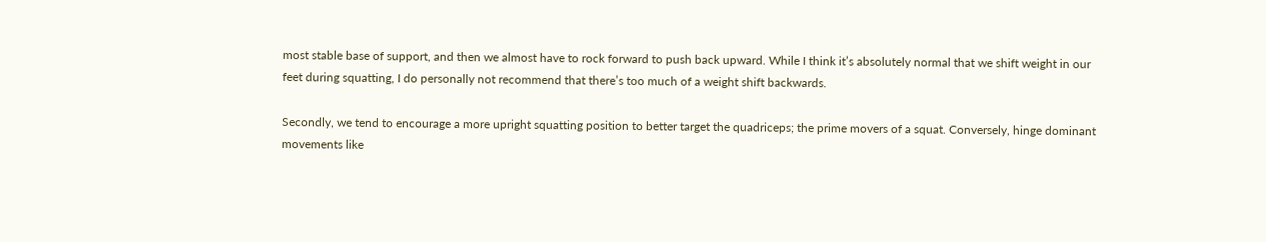most stable base of support, and then we almost have to rock forward to push back upward. While I think it’s absolutely normal that we shift weight in our feet during squatting, I do personally not recommend that there’s too much of a weight shift backwards.

Secondly, we tend to encourage a more upright squatting position to better target the quadriceps; the prime movers of a squat. Conversely, hinge dominant movements like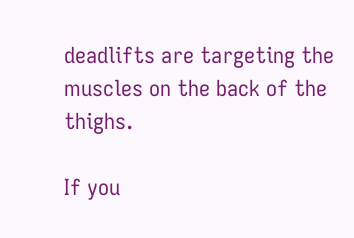deadlifts are targeting the muscles on the back of the thighs.

If you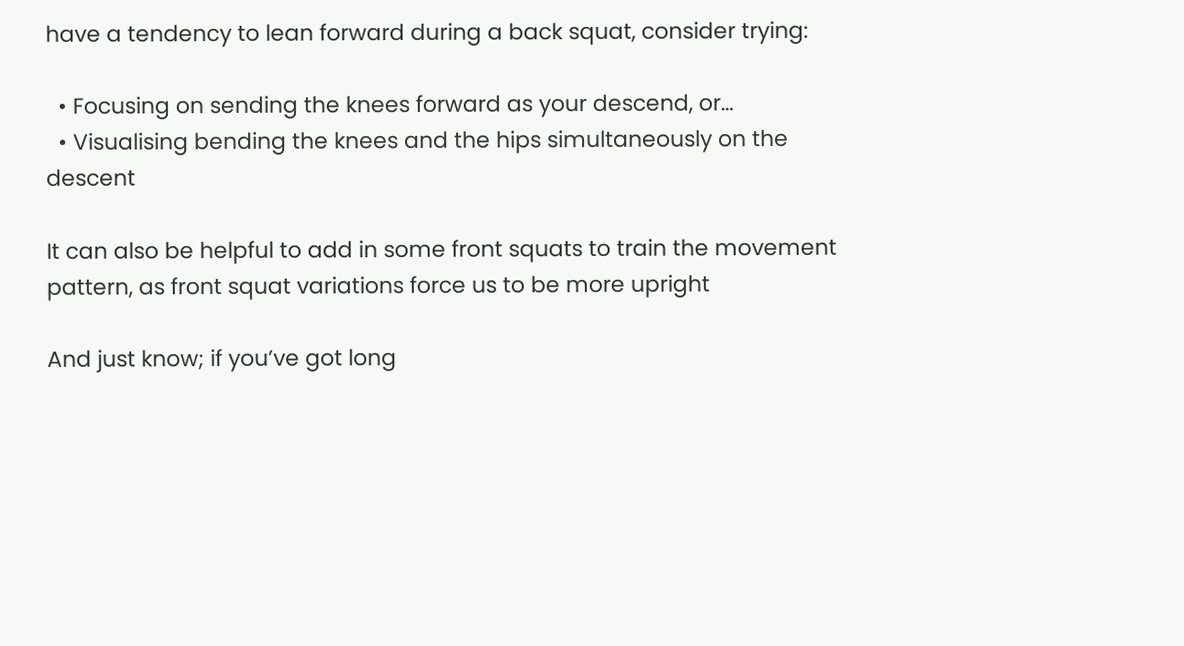have a tendency to lean forward during a back squat, consider trying:

  • Focusing on sending the knees forward as your descend, or…
  • Visualising bending the knees and the hips simultaneously on the descent

It can also be helpful to add in some front squats to train the movement pattern, as front squat variations force us to be more upright

And just know; if you’ve got long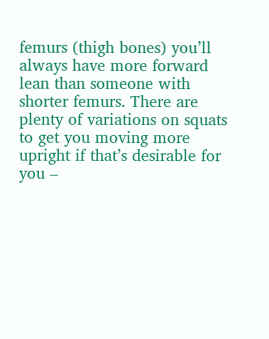femurs (thigh bones) you’ll always have more forward lean than someone with shorter femurs. There are plenty of variations on squats to get you moving more upright if that’s desirable for you –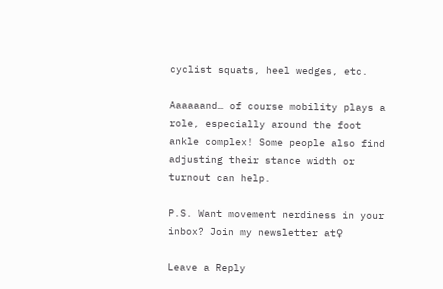cyclist squats, heel wedges, etc.

Aaaaaand… of course mobility plays a role, especially around the foot ankle complex! Some people also find adjusting their stance width or turnout can help.

P.S. Want movement nerdiness in your inbox? Join my newsletter at♀

Leave a Reply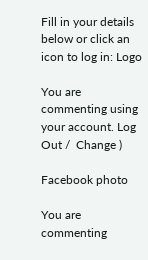Fill in your details below or click an icon to log in: Logo

You are commenting using your account. Log Out /  Change )

Facebook photo

You are commenting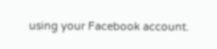using your Facebook account.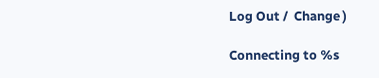Log Out /  Change )

Connecting to %s